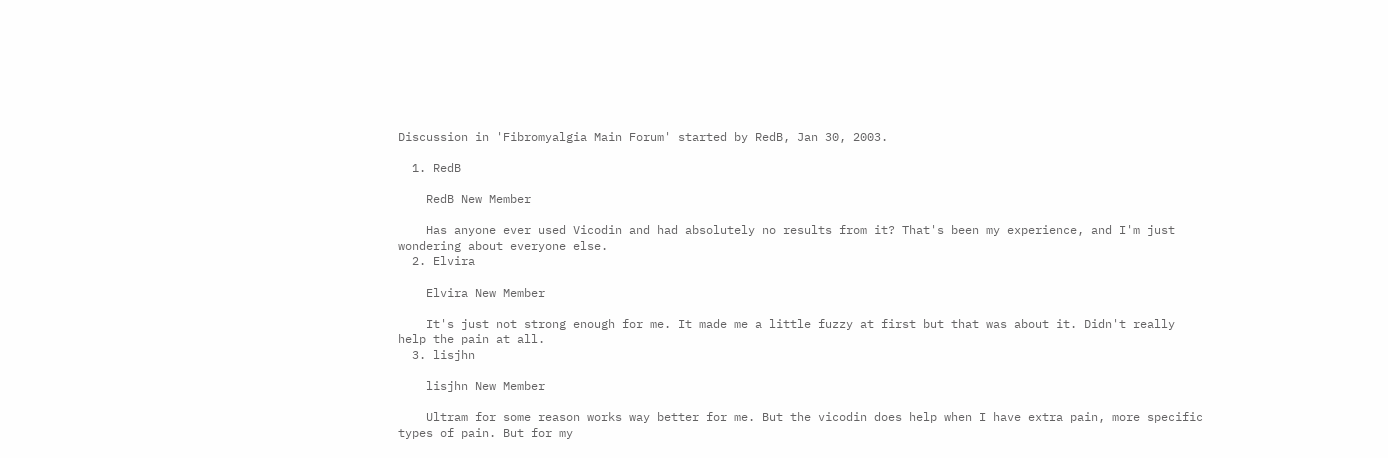Discussion in 'Fibromyalgia Main Forum' started by RedB, Jan 30, 2003.

  1. RedB

    RedB New Member

    Has anyone ever used Vicodin and had absolutely no results from it? That's been my experience, and I'm just wondering about everyone else.
  2. Elvira

    Elvira New Member

    It's just not strong enough for me. It made me a little fuzzy at first but that was about it. Didn't really help the pain at all.
  3. lisjhn

    lisjhn New Member

    Ultram for some reason works way better for me. But the vicodin does help when I have extra pain, more specific types of pain. But for my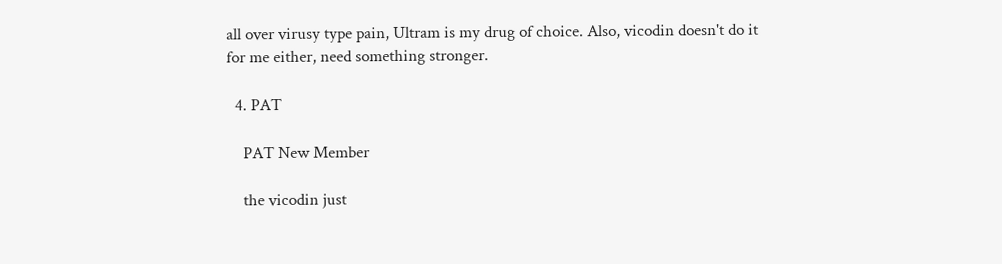all over virusy type pain, Ultram is my drug of choice. Also, vicodin doesn't do it for me either, need something stronger.

  4. PAT

    PAT New Member

    the vicodin just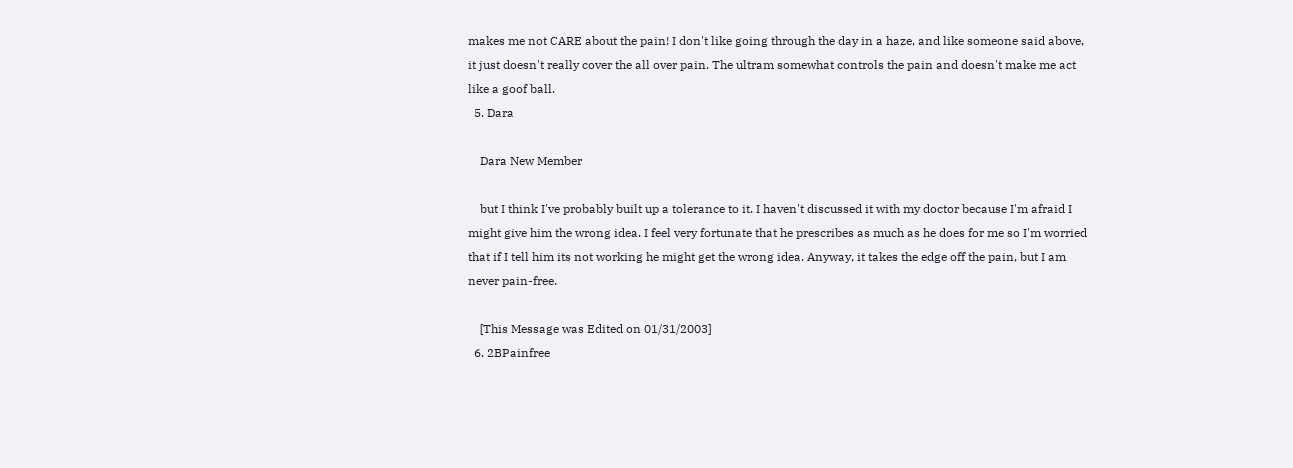makes me not CARE about the pain! I don't like going through the day in a haze, and like someone said above, it just doesn't really cover the all over pain. The ultram somewhat controls the pain and doesn't make me act like a goof ball.
  5. Dara

    Dara New Member

    but I think I've probably built up a tolerance to it. I haven't discussed it with my doctor because I'm afraid I might give him the wrong idea. I feel very fortunate that he prescribes as much as he does for me so I'm worried that if I tell him its not working he might get the wrong idea. Anyway, it takes the edge off the pain, but I am never pain-free.

    [This Message was Edited on 01/31/2003]
  6. 2BPainfree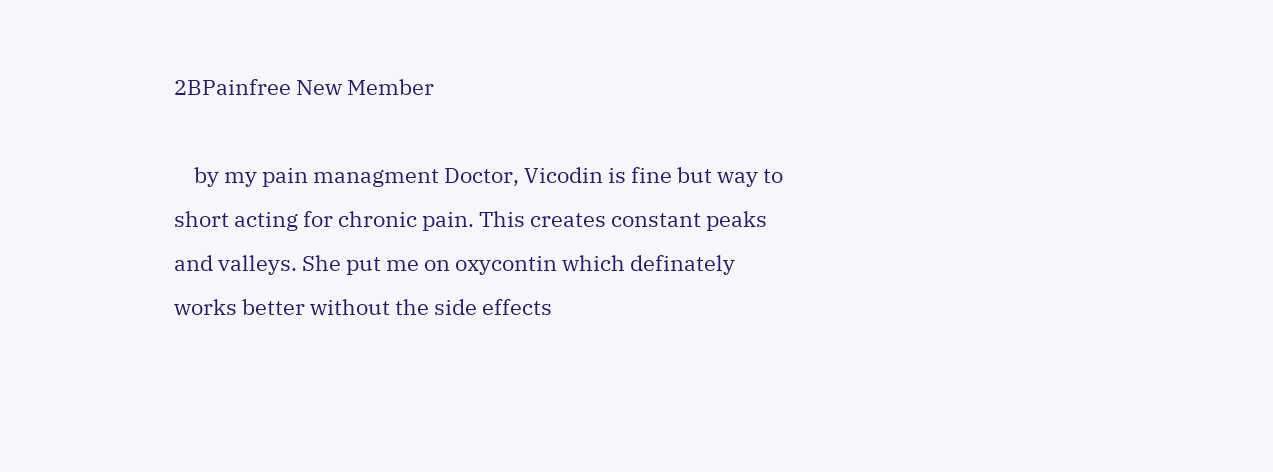2BPainfree New Member

    by my pain managment Doctor, Vicodin is fine but way to short acting for chronic pain. This creates constant peaks and valleys. She put me on oxycontin which definately works better without the side effects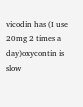vicodin has (I use 20mg 2 times a day)oxycontin is slow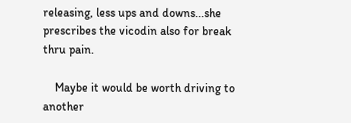releasing, less ups and downs...she prescribes the vicodin also for break thru pain.

    Maybe it would be worth driving to another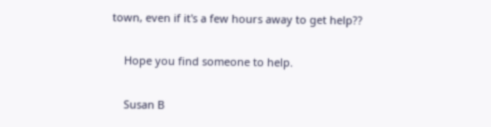town, even if it's a few hours away to get help??

    Hope you find someone to help.

    Susan B